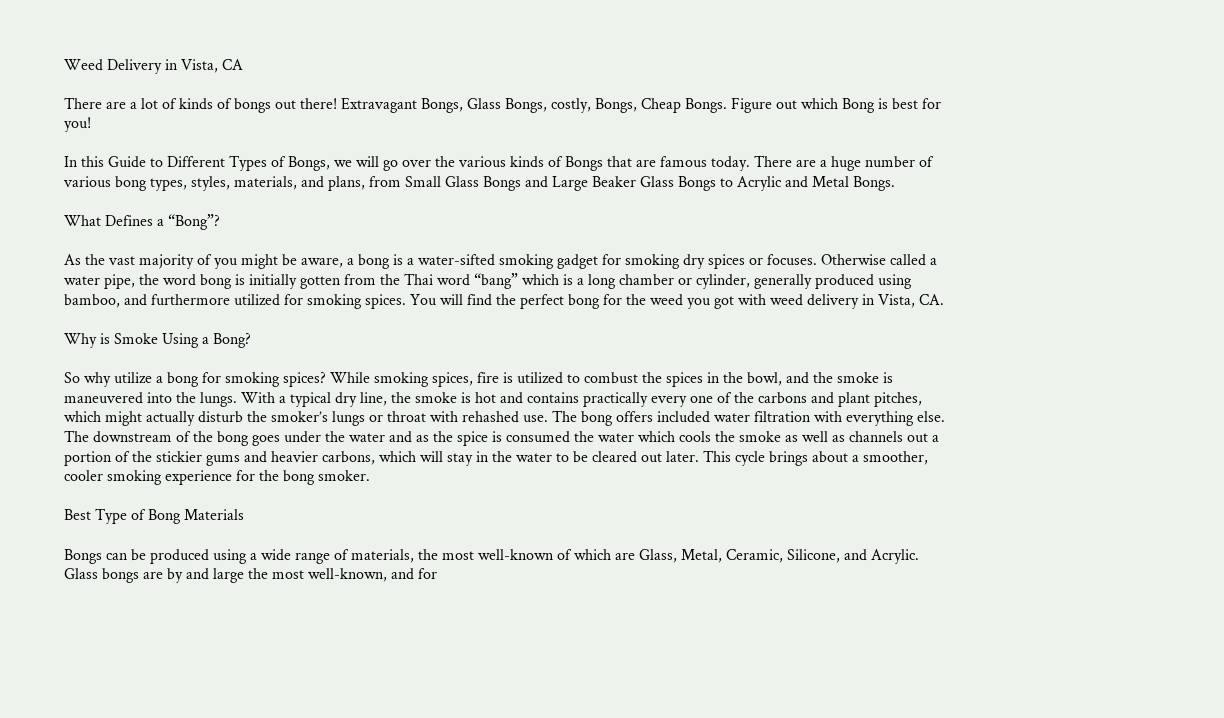Weed Delivery in Vista, CA

There are a lot of kinds of bongs out there! Extravagant Bongs, Glass Bongs, costly, Bongs, Cheap Bongs. Figure out which Bong is best for you!

In this Guide to Different Types of Bongs, we will go over the various kinds of Bongs that are famous today. There are a huge number of various bong types, styles, materials, and plans, from Small Glass Bongs and Large Beaker Glass Bongs to Acrylic and Metal Bongs.

What Defines a “Bong”?

As the vast majority of you might be aware, a bong is a water-sifted smoking gadget for smoking dry spices or focuses. Otherwise called a water pipe, the word bong is initially gotten from the Thai word “bang” which is a long chamber or cylinder, generally produced using bamboo, and furthermore utilized for smoking spices. You will find the perfect bong for the weed you got with weed delivery in Vista, CA.

Why is Smoke Using a Bong?

So why utilize a bong for smoking spices? While smoking spices, fire is utilized to combust the spices in the bowl, and the smoke is maneuvered into the lungs. With a typical dry line, the smoke is hot and contains practically every one of the carbons and plant pitches, which might actually disturb the smoker’s lungs or throat with rehashed use. The bong offers included water filtration with everything else. The downstream of the bong goes under the water and as the spice is consumed the water which cools the smoke as well as channels out a portion of the stickier gums and heavier carbons, which will stay in the water to be cleared out later. This cycle brings about a smoother, cooler smoking experience for the bong smoker.

Best Type of Bong Materials

Bongs can be produced using a wide range of materials, the most well-known of which are Glass, Metal, Ceramic, Silicone, and Acrylic. Glass bongs are by and large the most well-known, and for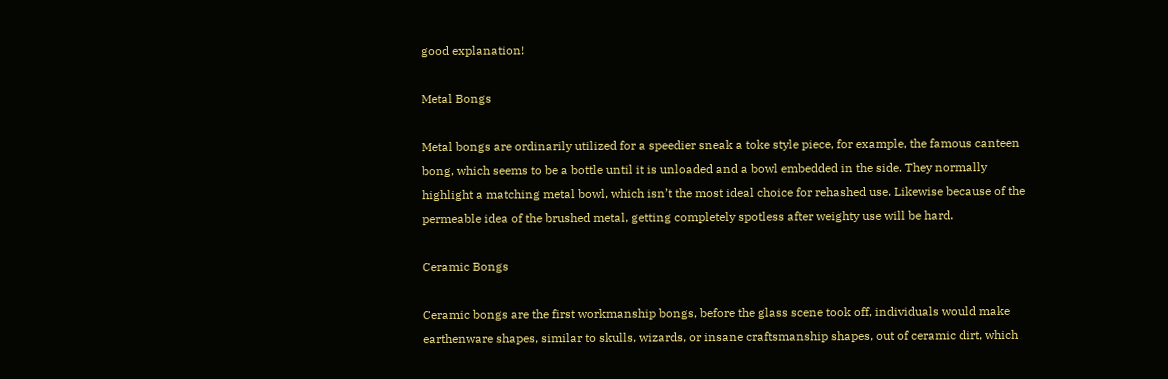good explanation!

Metal Bongs

Metal bongs are ordinarily utilized for a speedier sneak a toke style piece, for example, the famous canteen bong, which seems to be a bottle until it is unloaded and a bowl embedded in the side. They normally highlight a matching metal bowl, which isn’t the most ideal choice for rehashed use. Likewise because of the permeable idea of the brushed metal, getting completely spotless after weighty use will be hard.

Ceramic Bongs

Ceramic bongs are the first workmanship bongs, before the glass scene took off, individuals would make earthenware shapes, similar to skulls, wizards, or insane craftsmanship shapes, out of ceramic dirt, which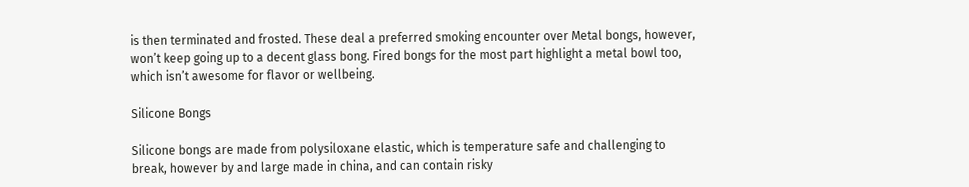is then terminated and frosted. These deal a preferred smoking encounter over Metal bongs, however, won’t keep going up to a decent glass bong. Fired bongs for the most part highlight a metal bowl too, which isn’t awesome for flavor or wellbeing.

Silicone Bongs

Silicone bongs are made from polysiloxane elastic, which is temperature safe and challenging to break, however by and large made in china, and can contain risky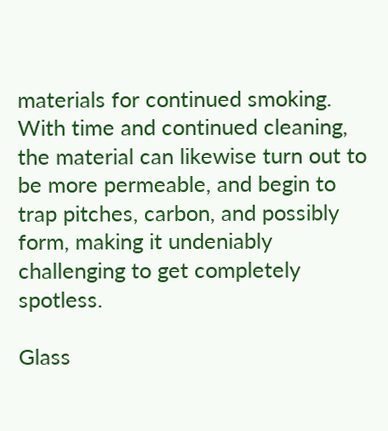materials for continued smoking. With time and continued cleaning, the material can likewise turn out to be more permeable, and begin to trap pitches, carbon, and possibly form, making it undeniably challenging to get completely spotless.

Glass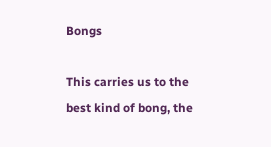Bongs

This carries us to the best kind of bong, the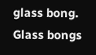glass bong. Glass bongs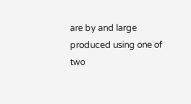are by and large produced using one of two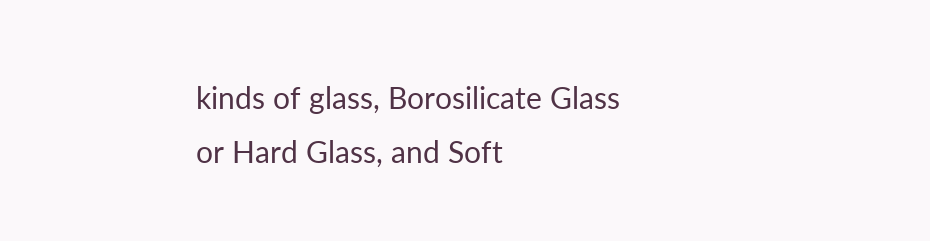kinds of glass, Borosilicate Glass or Hard Glass, and Soft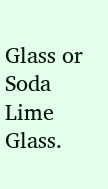Glass or Soda Lime Glass.